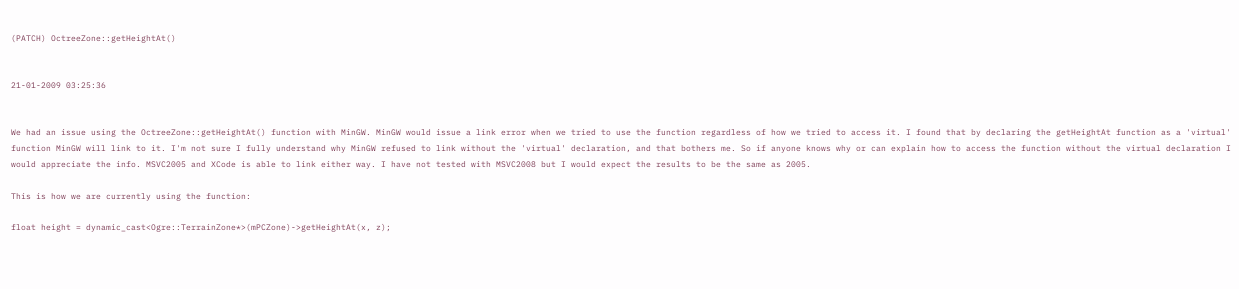(PATCH) OctreeZone::getHeightAt()


21-01-2009 03:25:36


We had an issue using the OctreeZone::getHeightAt() function with MinGW. MinGW would issue a link error when we tried to use the function regardless of how we tried to access it. I found that by declaring the getHeightAt function as a 'virtual' function MinGW will link to it. I'm not sure I fully understand why MinGW refused to link without the 'virtual' declaration, and that bothers me. So if anyone knows why or can explain how to access the function without the virtual declaration I would appreciate the info. MSVC2005 and XCode is able to link either way. I have not tested with MSVC2008 but I would expect the results to be the same as 2005.

This is how we are currently using the function:

float height = dynamic_cast<Ogre::TerrainZone*>(mPCZone)->getHeightAt(x, z);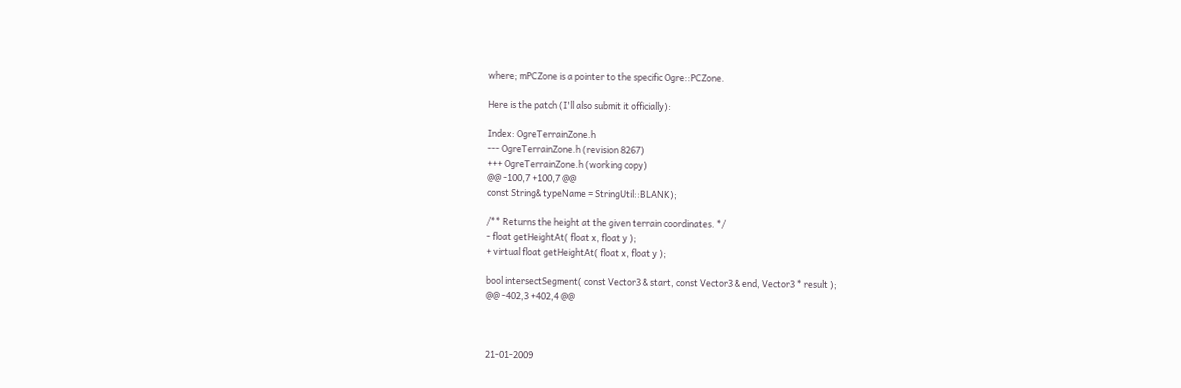where; mPCZone is a pointer to the specific Ogre::PCZone.

Here is the patch (I'll also submit it officially):

Index: OgreTerrainZone.h
--- OgreTerrainZone.h (revision 8267)
+++ OgreTerrainZone.h (working copy)
@@ -100,7 +100,7 @@
const String& typeName = StringUtil::BLANK);

/** Returns the height at the given terrain coordinates. */
- float getHeightAt( float x, float y );
+ virtual float getHeightAt( float x, float y );

bool intersectSegment( const Vector3 & start, const Vector3 & end, Vector3 * result );
@@ -402,3 +402,4 @@



21-01-2009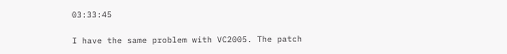03:33:45

I have the same problem with VC2005. The patch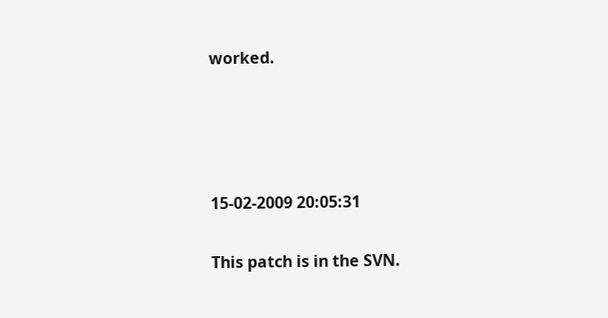worked.




15-02-2009 20:05:31

This patch is in the SVN.